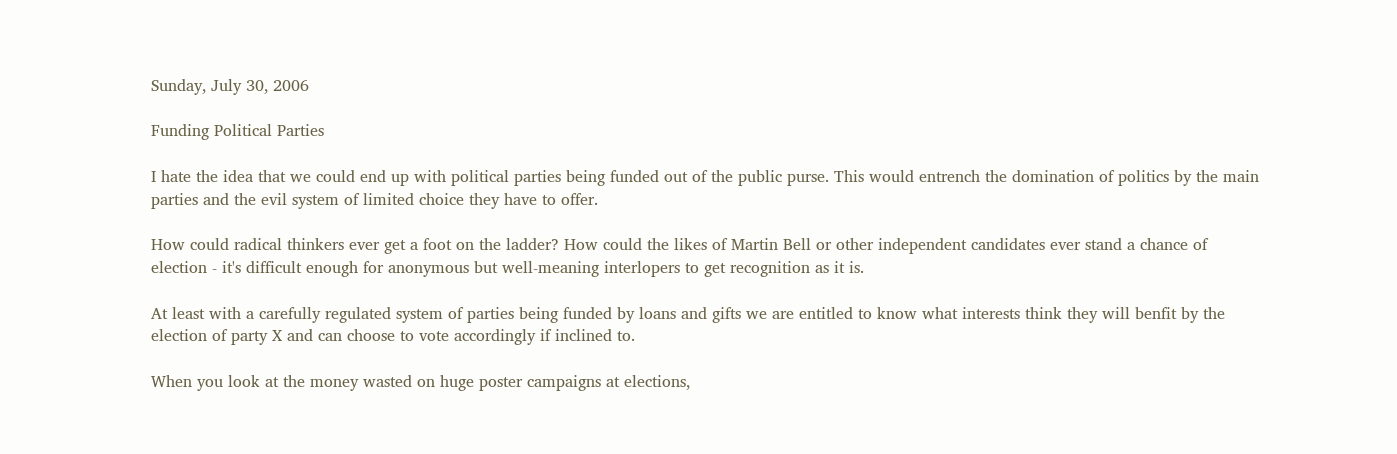Sunday, July 30, 2006

Funding Political Parties

I hate the idea that we could end up with political parties being funded out of the public purse. This would entrench the domination of politics by the main parties and the evil system of limited choice they have to offer.

How could radical thinkers ever get a foot on the ladder? How could the likes of Martin Bell or other independent candidates ever stand a chance of election - it's difficult enough for anonymous but well-meaning interlopers to get recognition as it is.

At least with a carefully regulated system of parties being funded by loans and gifts we are entitled to know what interests think they will benfit by the election of party X and can choose to vote accordingly if inclined to.

When you look at the money wasted on huge poster campaigns at elections,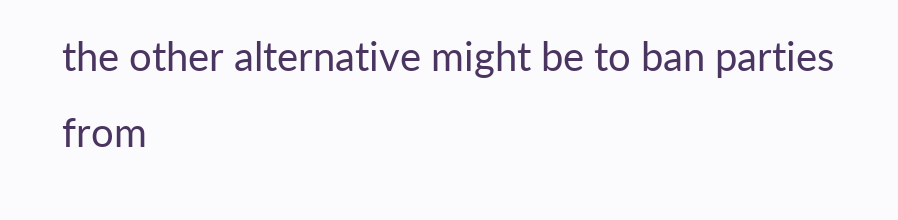the other alternative might be to ban parties from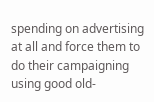spending on advertising at all and force them to do their campaigning using good old-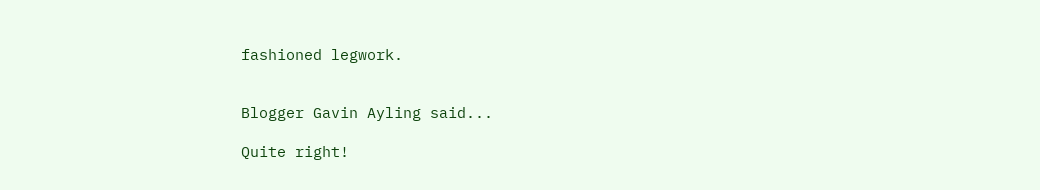fashioned legwork.


Blogger Gavin Ayling said...

Quite right!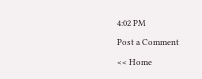4:02 PM

Post a Comment

<< Home